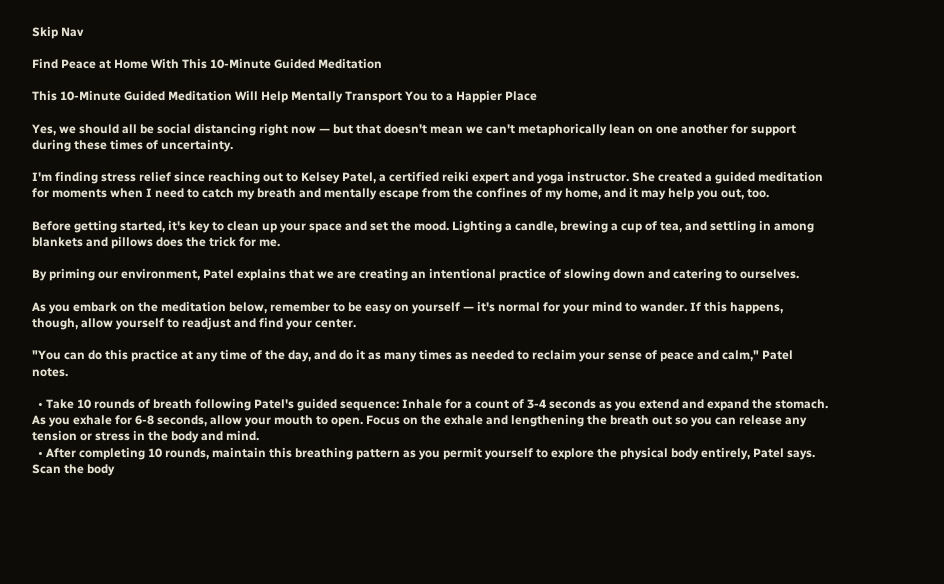Skip Nav

Find Peace at Home With This 10-Minute Guided Meditation

This 10-Minute Guided Meditation Will Help Mentally Transport You to a Happier Place

Yes, we should all be social distancing right now — but that doesn't mean we can't metaphorically lean on one another for support during these times of uncertainty.

I'm finding stress relief since reaching out to Kelsey Patel, a certified reiki expert and yoga instructor. She created a guided meditation for moments when I need to catch my breath and mentally escape from the confines of my home, and it may help you out, too.

Before getting started, it's key to clean up your space and set the mood. Lighting a candle, brewing a cup of tea, and settling in among blankets and pillows does the trick for me.

By priming our environment, Patel explains that we are creating an intentional practice of slowing down and catering to ourselves.

As you embark on the meditation below, remember to be easy on yourself — it's normal for your mind to wander. If this happens, though, allow yourself to readjust and find your center.

"You can do this practice at any time of the day, and do it as many times as needed to reclaim your sense of peace and calm," Patel notes.

  • Take 10 rounds of breath following Patel's guided sequence: Inhale for a count of 3-4 seconds as you extend and expand the stomach. As you exhale for 6-8 seconds, allow your mouth to open. Focus on the exhale and lengthening the breath out so you can release any tension or stress in the body and mind.
  • After completing 10 rounds, maintain this breathing pattern as you permit yourself to explore the physical body entirely, Patel says. Scan the body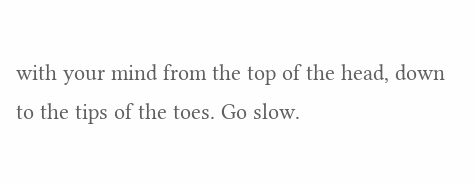with your mind from the top of the head, down to the tips of the toes. Go slow.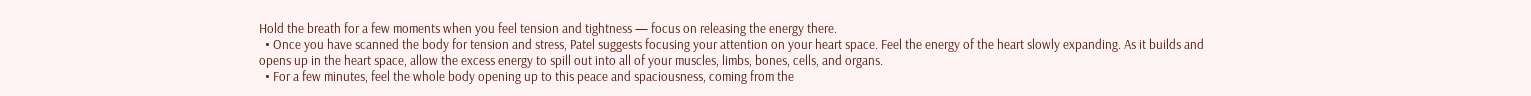Hold the breath for a few moments when you feel tension and tightness — focus on releasing the energy there.
  • Once you have scanned the body for tension and stress, Patel suggests focusing your attention on your heart space. Feel the energy of the heart slowly expanding. As it builds and opens up in the heart space, allow the excess energy to spill out into all of your muscles, limbs, bones, cells, and organs.
  • For a few minutes, feel the whole body opening up to this peace and spaciousness, coming from the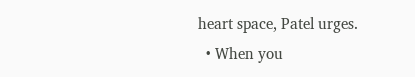heart space, Patel urges.
  • When you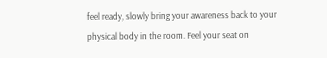feel ready, slowly bring your awareness back to your physical body in the room. Feel your seat on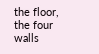the floor, the four walls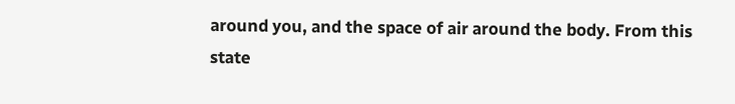around you, and the space of air around the body. From this state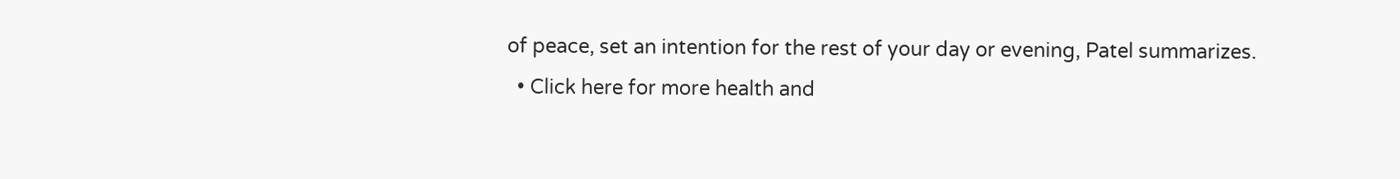of peace, set an intention for the rest of your day or evening, Patel summarizes.
  • Click here for more health and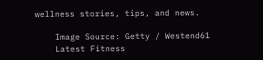wellness stories, tips, and news.

    Image Source: Getty / Westend61
    Latest Fitness